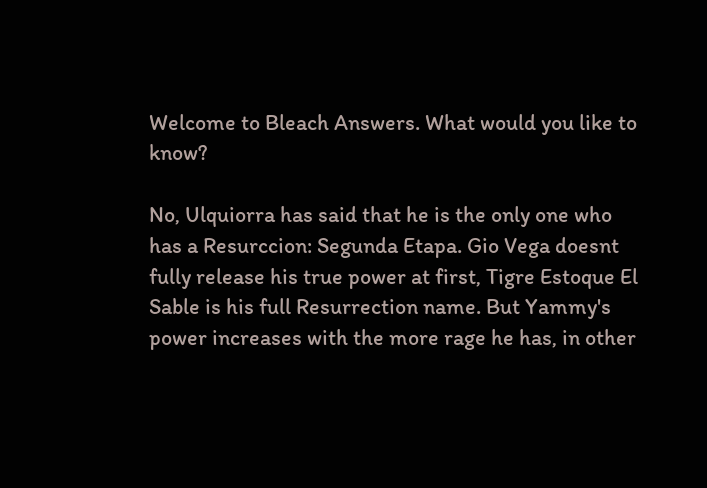Welcome to Bleach Answers. What would you like to know?

No, Ulquiorra has said that he is the only one who has a Resurccion: Segunda Etapa. Gio Vega doesnt fully release his true power at first, Tigre Estoque El Sable is his full Resurrection name. But Yammy's power increases with the more rage he has, in other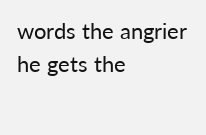words the angrier he gets the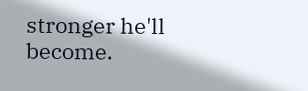stronger he'll become.